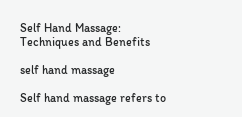Self Hand Massage: Techniques and Benefits

self hand massage

Self hand massage refers to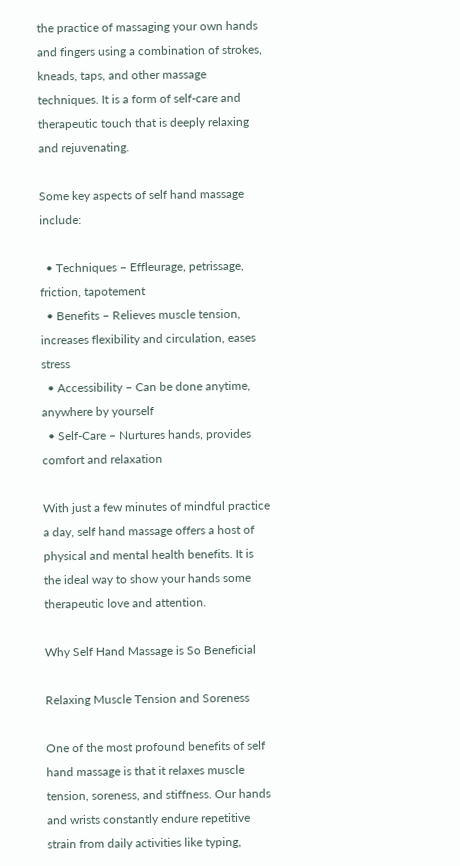the practice of massaging your own hands and fingers using a combination of strokes, kneads, taps, and other massage techniques. It is a form of self-care and therapeutic touch that is deeply relaxing and rejuvenating.

Some key aspects of self hand massage include:

  • Techniques – Effleurage, petrissage, friction, tapotement
  • Benefits – Relieves muscle tension, increases flexibility and circulation, eases stress
  • Accessibility – Can be done anytime, anywhere by yourself
  • Self-Care – Nurtures hands, provides comfort and relaxation

With just a few minutes of mindful practice a day, self hand massage offers a host of physical and mental health benefits. It is the ideal way to show your hands some therapeutic love and attention.

Why Self Hand Massage is So Beneficial

Relaxing Muscle Tension and Soreness

One of the most profound benefits of self hand massage is that it relaxes muscle tension, soreness, and stiffness. Our hands and wrists constantly endure repetitive strain from daily activities like typing,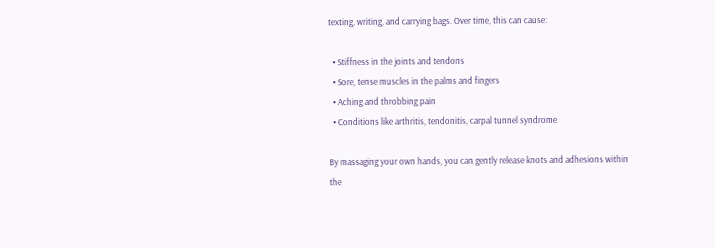texting, writing, and carrying bags. Over time, this can cause:

  • Stiffness in the joints and tendons
  • Sore, tense muscles in the palms and fingers
  • Aching and throbbing pain
  • Conditions like arthritis, tendonitis, carpal tunnel syndrome

By massaging your own hands, you can gently release knots and adhesions within the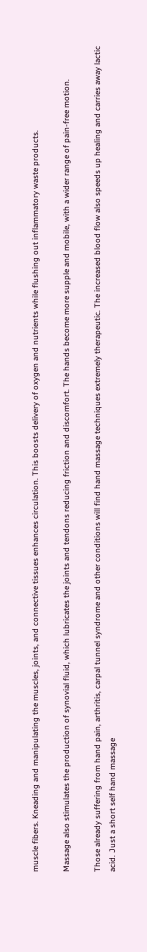muscle fibers. Kneading and manipulating the muscles, joints, and connective tissues enhances circulation. This boosts delivery of oxygen and nutrients while flushing out inflammatory waste products.

Massage also stimulates the production of synovial fluid, which lubricates the joints and tendons reducing friction and discomfort. The hands become more supple and mobile, with a wider range of pain-free motion.

Those already suffering from hand pain, arthritis, carpal tunnel syndrome and other conditions will find hand massage techniques extremely therapeutic. The increased blood flow also speeds up healing and carries away lactic acid. Just a short self hand massage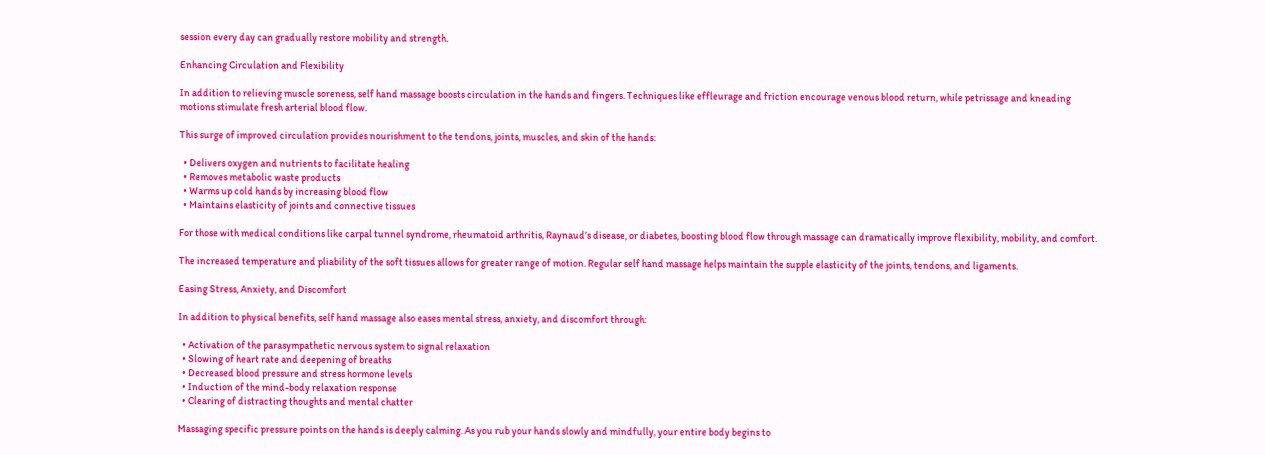session every day can gradually restore mobility and strength.

Enhancing Circulation and Flexibility

In addition to relieving muscle soreness, self hand massage boosts circulation in the hands and fingers. Techniques like effleurage and friction encourage venous blood return, while petrissage and kneading motions stimulate fresh arterial blood flow.

This surge of improved circulation provides nourishment to the tendons, joints, muscles, and skin of the hands:

  • Delivers oxygen and nutrients to facilitate healing
  • Removes metabolic waste products
  • Warms up cold hands by increasing blood flow
  • Maintains elasticity of joints and connective tissues

For those with medical conditions like carpal tunnel syndrome, rheumatoid arthritis, Raynaud’s disease, or diabetes, boosting blood flow through massage can dramatically improve flexibility, mobility, and comfort.

The increased temperature and pliability of the soft tissues allows for greater range of motion. Regular self hand massage helps maintain the supple elasticity of the joints, tendons, and ligaments.

Easing Stress, Anxiety, and Discomfort

In addition to physical benefits, self hand massage also eases mental stress, anxiety, and discomfort through:

  • Activation of the parasympathetic nervous system to signal relaxation
  • Slowing of heart rate and deepening of breaths
  • Decreased blood pressure and stress hormone levels
  • Induction of the mind-body relaxation response
  • Clearing of distracting thoughts and mental chatter

Massaging specific pressure points on the hands is deeply calming. As you rub your hands slowly and mindfully, your entire body begins to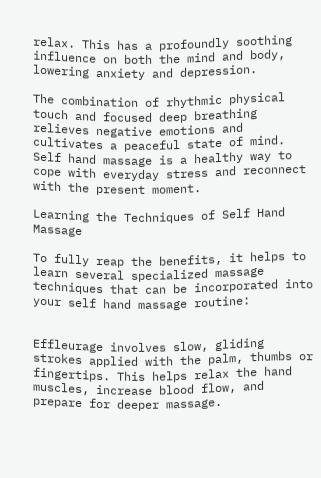relax. This has a profoundly soothing influence on both the mind and body, lowering anxiety and depression.

The combination of rhythmic physical touch and focused deep breathing relieves negative emotions and cultivates a peaceful state of mind. Self hand massage is a healthy way to cope with everyday stress and reconnect with the present moment.

Learning the Techniques of Self Hand Massage

To fully reap the benefits, it helps to learn several specialized massage techniques that can be incorporated into your self hand massage routine:


Effleurage involves slow, gliding strokes applied with the palm, thumbs or fingertips. This helps relax the hand muscles, increase blood flow, and prepare for deeper massage.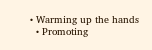• Warming up the hands
  • Promoting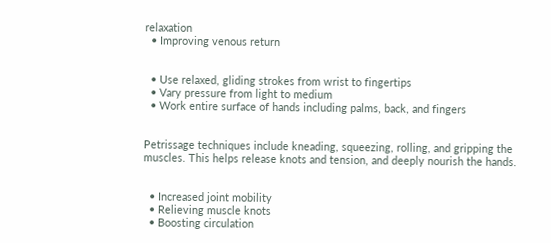relaxation
  • Improving venous return


  • Use relaxed, gliding strokes from wrist to fingertips
  • Vary pressure from light to medium
  • Work entire surface of hands including palms, back, and fingers


Petrissage techniques include kneading, squeezing, rolling, and gripping the muscles. This helps release knots and tension, and deeply nourish the hands.


  • Increased joint mobility
  • Relieving muscle knots
  • Boosting circulation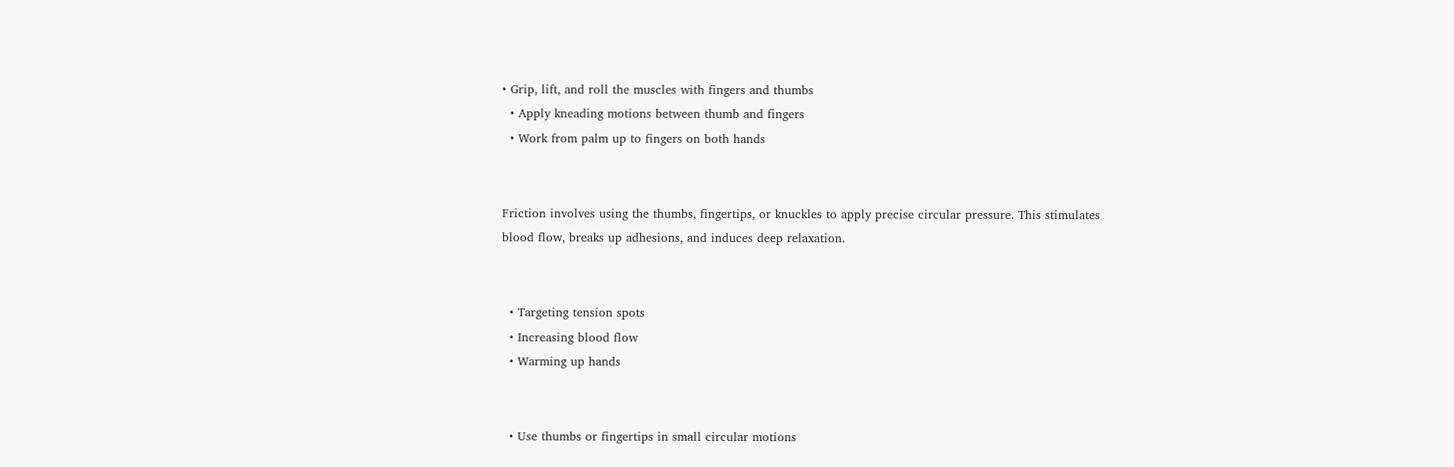• Grip, lift, and roll the muscles with fingers and thumbs
  • Apply kneading motions between thumb and fingers
  • Work from palm up to fingers on both hands


Friction involves using the thumbs, fingertips, or knuckles to apply precise circular pressure. This stimulates blood flow, breaks up adhesions, and induces deep relaxation.


  • Targeting tension spots
  • Increasing blood flow
  • Warming up hands


  • Use thumbs or fingertips in small circular motions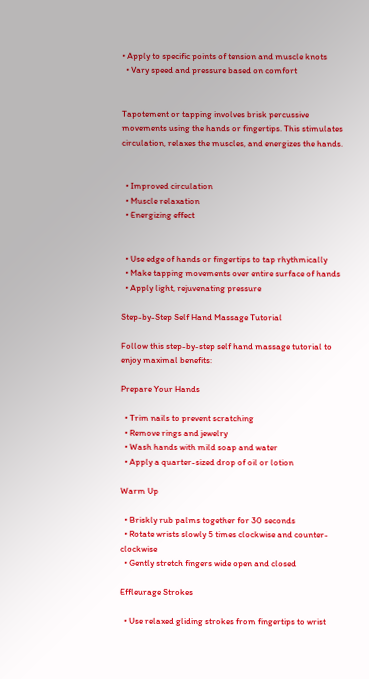• Apply to specific points of tension and muscle knots
  • Vary speed and pressure based on comfort


Tapotement or tapping involves brisk percussive movements using the hands or fingertips. This stimulates circulation, relaxes the muscles, and energizes the hands.


  • Improved circulation
  • Muscle relaxation
  • Energizing effect


  • Use edge of hands or fingertips to tap rhythmically
  • Make tapping movements over entire surface of hands
  • Apply light, rejuvenating pressure

Step-by-Step Self Hand Massage Tutorial

Follow this step-by-step self hand massage tutorial to enjoy maximal benefits:

Prepare Your Hands

  • Trim nails to prevent scratching
  • Remove rings and jewelry
  • Wash hands with mild soap and water
  • Apply a quarter-sized drop of oil or lotion

Warm Up

  • Briskly rub palms together for 30 seconds
  • Rotate wrists slowly 5 times clockwise and counter-clockwise
  • Gently stretch fingers wide open and closed

Effleurage Strokes

  • Use relaxed gliding strokes from fingertips to wrist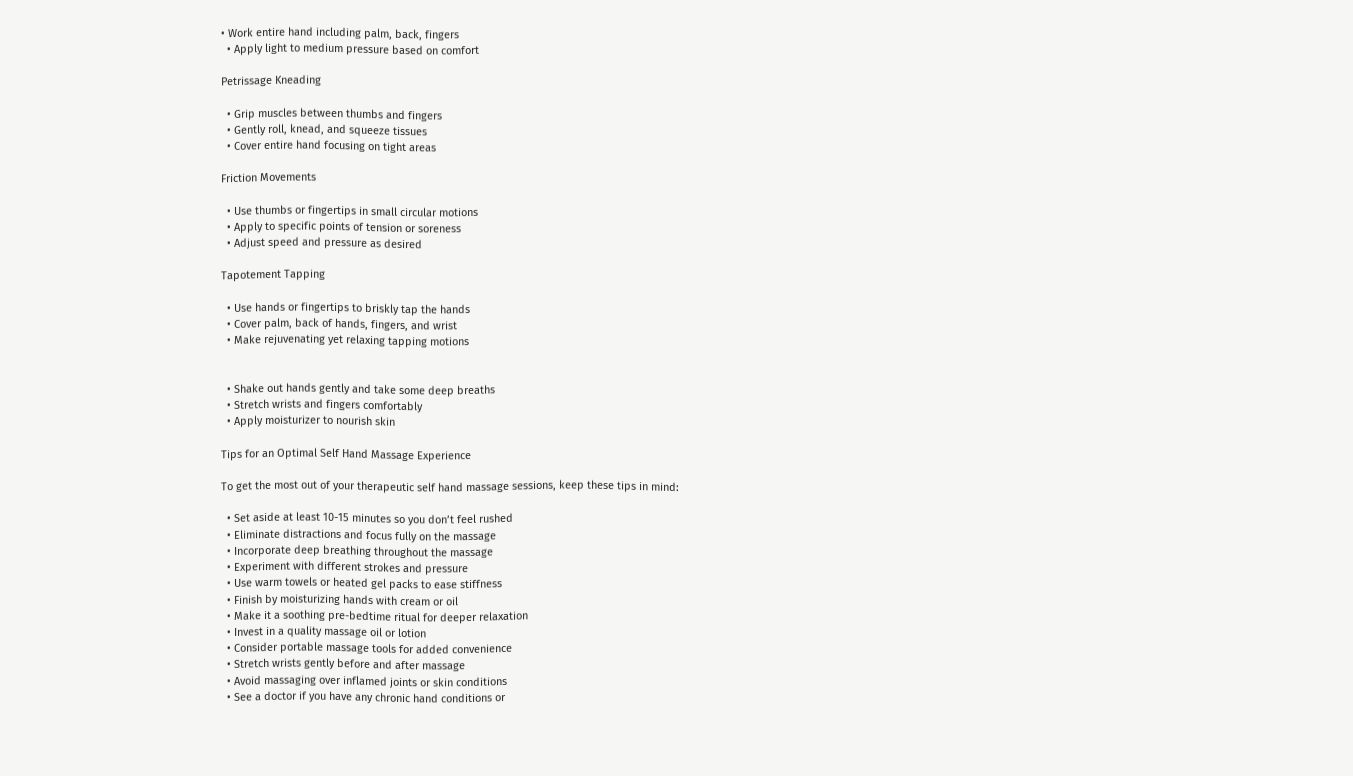• Work entire hand including palm, back, fingers
  • Apply light to medium pressure based on comfort

Petrissage Kneading

  • Grip muscles between thumbs and fingers
  • Gently roll, knead, and squeeze tissues
  • Cover entire hand focusing on tight areas

Friction Movements

  • Use thumbs or fingertips in small circular motions
  • Apply to specific points of tension or soreness
  • Adjust speed and pressure as desired

Tapotement Tapping

  • Use hands or fingertips to briskly tap the hands
  • Cover palm, back of hands, fingers, and wrist
  • Make rejuvenating yet relaxing tapping motions


  • Shake out hands gently and take some deep breaths
  • Stretch wrists and fingers comfortably
  • Apply moisturizer to nourish skin

Tips for an Optimal Self Hand Massage Experience

To get the most out of your therapeutic self hand massage sessions, keep these tips in mind:

  • Set aside at least 10-15 minutes so you don’t feel rushed
  • Eliminate distractions and focus fully on the massage
  • Incorporate deep breathing throughout the massage
  • Experiment with different strokes and pressure
  • Use warm towels or heated gel packs to ease stiffness
  • Finish by moisturizing hands with cream or oil
  • Make it a soothing pre-bedtime ritual for deeper relaxation
  • Invest in a quality massage oil or lotion
  • Consider portable massage tools for added convenience
  • Stretch wrists gently before and after massage
  • Avoid massaging over inflamed joints or skin conditions
  • See a doctor if you have any chronic hand conditions or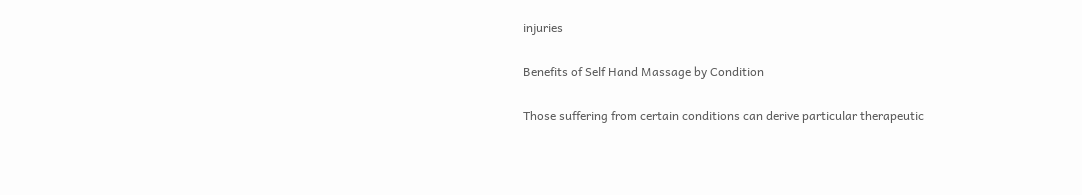injuries

Benefits of Self Hand Massage by Condition

Those suffering from certain conditions can derive particular therapeutic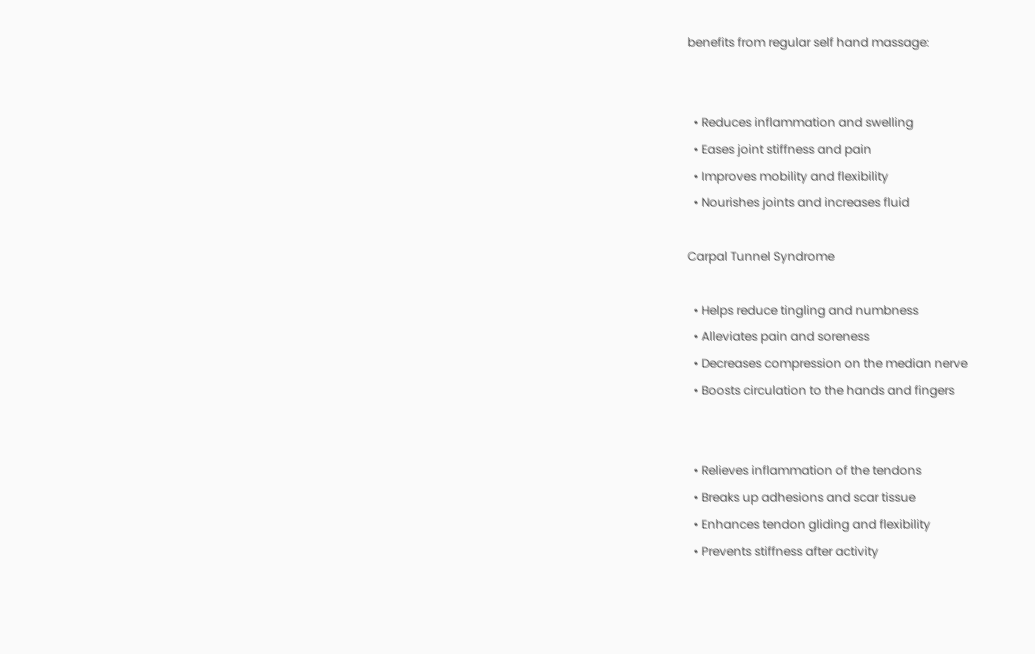benefits from regular self hand massage:


  • Reduces inflammation and swelling
  • Eases joint stiffness and pain
  • Improves mobility and flexibility
  • Nourishes joints and increases fluid

Carpal Tunnel Syndrome

  • Helps reduce tingling and numbness
  • Alleviates pain and soreness
  • Decreases compression on the median nerve
  • Boosts circulation to the hands and fingers


  • Relieves inflammation of the tendons
  • Breaks up adhesions and scar tissue
  • Enhances tendon gliding and flexibility
  • Prevents stiffness after activity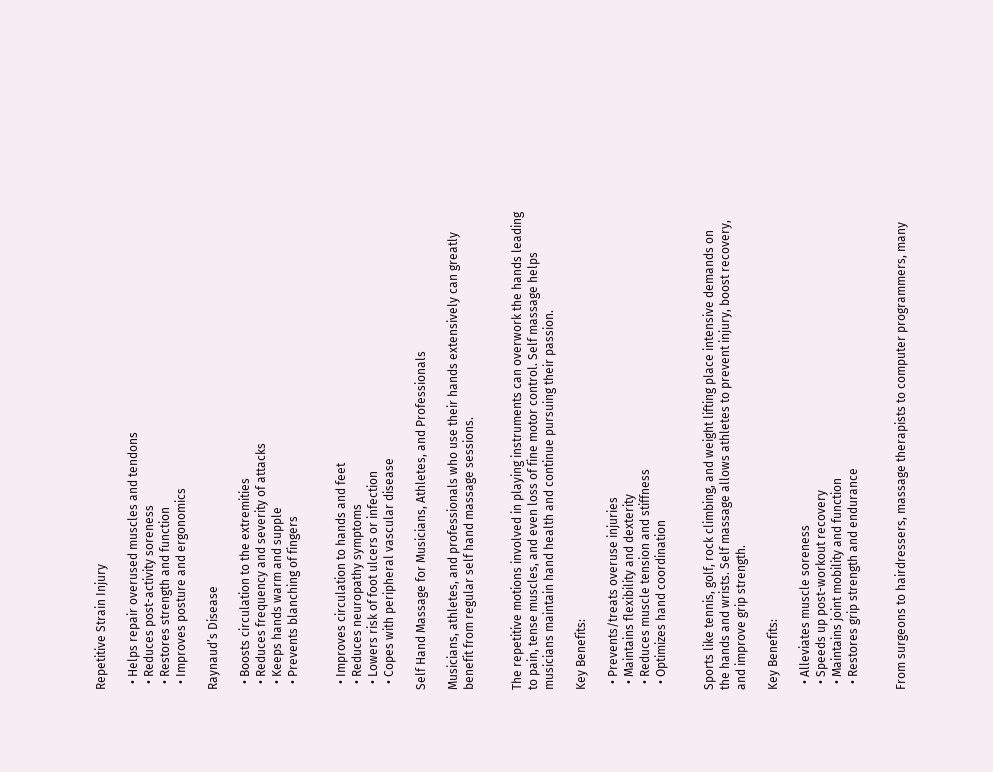Repetitive Strain Injury

  • Helps repair overused muscles and tendons
  • Reduces post-activity soreness
  • Restores strength and function
  • Improves posture and ergonomics

Raynaud’s Disease

  • Boosts circulation to the extremities
  • Reduces frequency and severity of attacks
  • Keeps hands warm and supple
  • Prevents blanching of fingers


  • Improves circulation to hands and feet
  • Reduces neuropathy symptoms
  • Lowers risk of foot ulcers or infection
  • Copes with peripheral vascular disease

Self Hand Massage for Musicians, Athletes, and Professionals

Musicians, athletes, and professionals who use their hands extensively can greatly benefit from regular self hand massage sessions.


The repetitive motions involved in playing instruments can overwork the hands leading to pain, tense muscles, and even loss of fine motor control. Self massage helps musicians maintain hand health and continue pursuing their passion.

Key Benefits:

  • Prevents/treats overuse injuries
  • Maintains flexibility and dexterity
  • Reduces muscle tension and stiffness
  • Optimizes hand coordination


Sports like tennis, golf, rock climbing, and weight lifting place intensive demands on the hands and wrists. Self massage allows athletes to prevent injury, boost recovery, and improve grip strength.

Key Benefits:

  • Alleviates muscle soreness
  • Speeds up post-workout recovery
  • Maintains joint mobility and function
  • Restores grip strength and endurance


From surgeons to hairdressers, massage therapists to computer programmers, many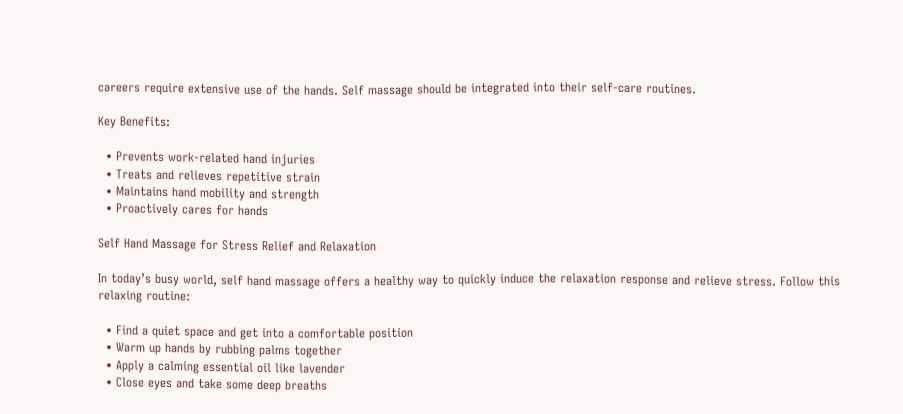careers require extensive use of the hands. Self massage should be integrated into their self-care routines.

Key Benefits:

  • Prevents work-related hand injuries
  • Treats and relieves repetitive strain
  • Maintains hand mobility and strength
  • Proactively cares for hands

Self Hand Massage for Stress Relief and Relaxation

In today’s busy world, self hand massage offers a healthy way to quickly induce the relaxation response and relieve stress. Follow this relaxing routine:

  • Find a quiet space and get into a comfortable position
  • Warm up hands by rubbing palms together
  • Apply a calming essential oil like lavender
  • Close eyes and take some deep breaths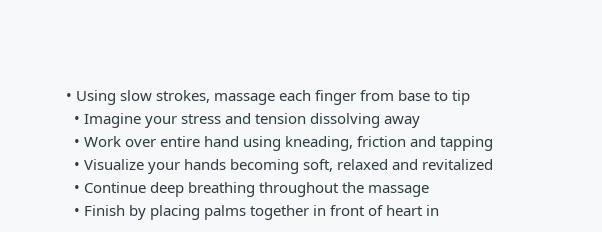• Using slow strokes, massage each finger from base to tip
  • Imagine your stress and tension dissolving away
  • Work over entire hand using kneading, friction and tapping
  • Visualize your hands becoming soft, relaxed and revitalized
  • Continue deep breathing throughout the massage
  • Finish by placing palms together in front of heart in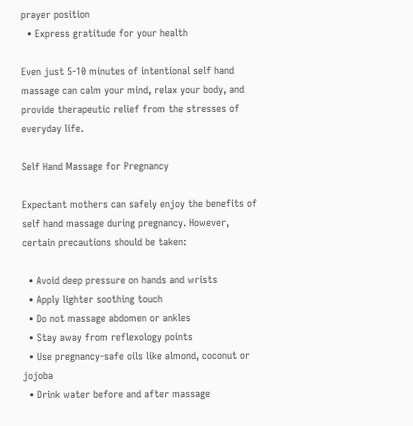prayer position
  • Express gratitude for your health

Even just 5-10 minutes of intentional self hand massage can calm your mind, relax your body, and provide therapeutic relief from the stresses of everyday life.

Self Hand Massage for Pregnancy

Expectant mothers can safely enjoy the benefits of self hand massage during pregnancy. However, certain precautions should be taken:

  • Avoid deep pressure on hands and wrists
  • Apply lighter soothing touch
  • Do not massage abdomen or ankles
  • Stay away from reflexology points
  • Use pregnancy-safe oils like almond, coconut or jojoba
  • Drink water before and after massage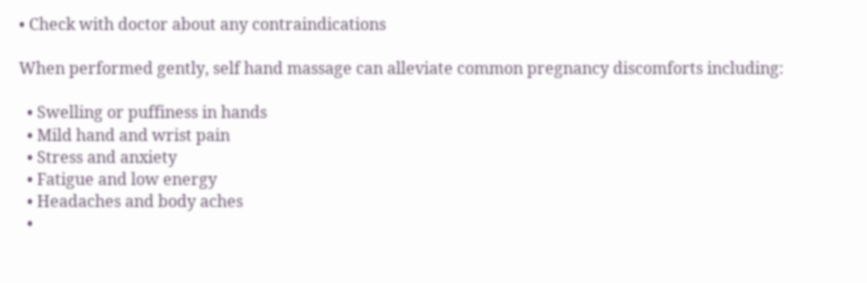• Check with doctor about any contraindications

When performed gently, self hand massage can alleviate common pregnancy discomforts including:

  • Swelling or puffiness in hands
  • Mild hand and wrist pain
  • Stress and anxiety
  • Fatigue and low energy
  • Headaches and body aches
  •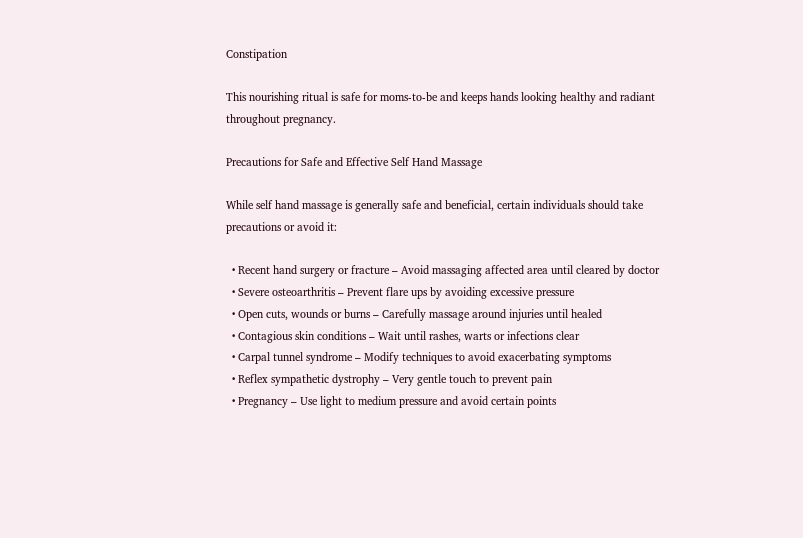Constipation

This nourishing ritual is safe for moms-to-be and keeps hands looking healthy and radiant throughout pregnancy.

Precautions for Safe and Effective Self Hand Massage

While self hand massage is generally safe and beneficial, certain individuals should take precautions or avoid it:

  • Recent hand surgery or fracture – Avoid massaging affected area until cleared by doctor
  • Severe osteoarthritis – Prevent flare ups by avoiding excessive pressure
  • Open cuts, wounds or burns – Carefully massage around injuries until healed
  • Contagious skin conditions – Wait until rashes, warts or infections clear
  • Carpal tunnel syndrome – Modify techniques to avoid exacerbating symptoms
  • Reflex sympathetic dystrophy – Very gentle touch to prevent pain
  • Pregnancy – Use light to medium pressure and avoid certain points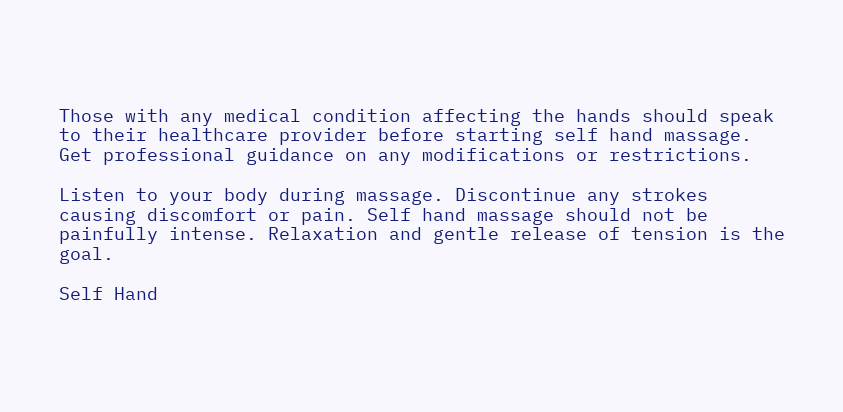Those with any medical condition affecting the hands should speak to their healthcare provider before starting self hand massage. Get professional guidance on any modifications or restrictions.

Listen to your body during massage. Discontinue any strokes causing discomfort or pain. Self hand massage should not be painfully intense. Relaxation and gentle release of tension is the goal.

Self Hand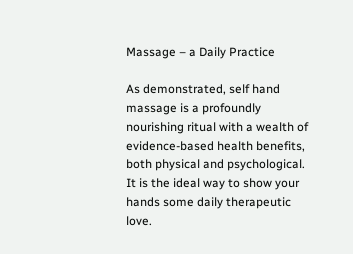Massage – a Daily Practice

As demonstrated, self hand massage is a profoundly nourishing ritual with a wealth of evidence-based health benefits, both physical and psychological. It is the ideal way to show your hands some daily therapeutic love.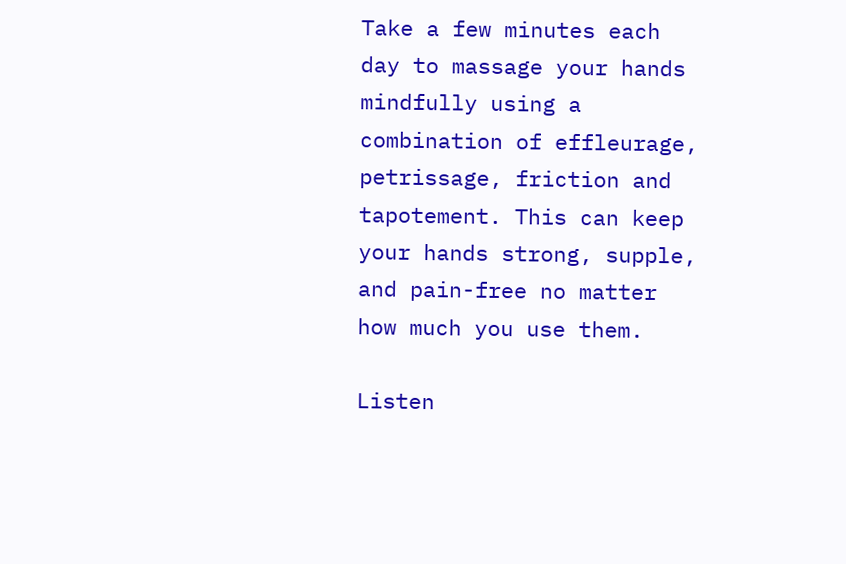Take a few minutes each day to massage your hands mindfully using a combination of effleurage, petrissage, friction and tapotement. This can keep your hands strong, supple, and pain-free no matter how much you use them.

Listen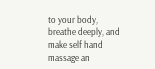to your body, breathe deeply, and make self hand massage an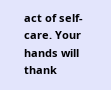act of self-care. Your hands will thank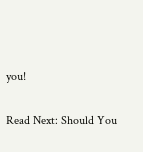you!

Read Next: Should You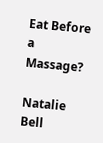Eat Before a Massage?

Natalie Bell